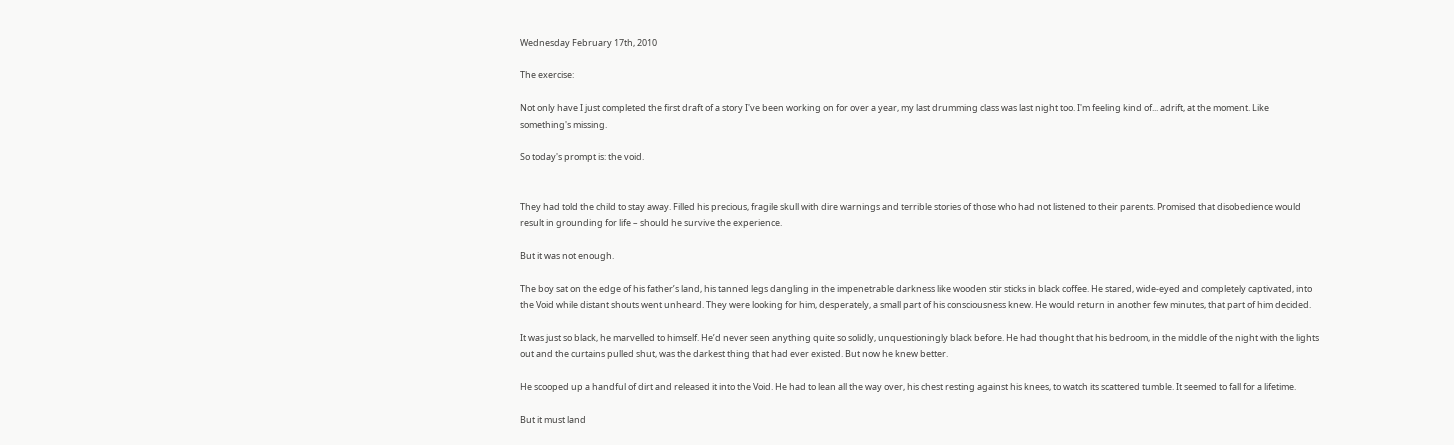Wednesday February 17th, 2010

The exercise:

Not only have I just completed the first draft of a story I've been working on for over a year, my last drumming class was last night too. I'm feeling kind of... adrift, at the moment. Like something's missing.

So today's prompt is: the void.


They had told the child to stay away. Filled his precious, fragile skull with dire warnings and terrible stories of those who had not listened to their parents. Promised that disobedience would result in grounding for life – should he survive the experience.

But it was not enough.

The boy sat on the edge of his father’s land, his tanned legs dangling in the impenetrable darkness like wooden stir sticks in black coffee. He stared, wide-eyed and completely captivated, into the Void while distant shouts went unheard. They were looking for him, desperately, a small part of his consciousness knew. He would return in another few minutes, that part of him decided.

It was just so black, he marvelled to himself. He’d never seen anything quite so solidly, unquestioningly black before. He had thought that his bedroom, in the middle of the night with the lights out and the curtains pulled shut, was the darkest thing that had ever existed. But now he knew better.

He scooped up a handful of dirt and released it into the Void. He had to lean all the way over, his chest resting against his knees, to watch its scattered tumble. It seemed to fall for a lifetime.

But it must land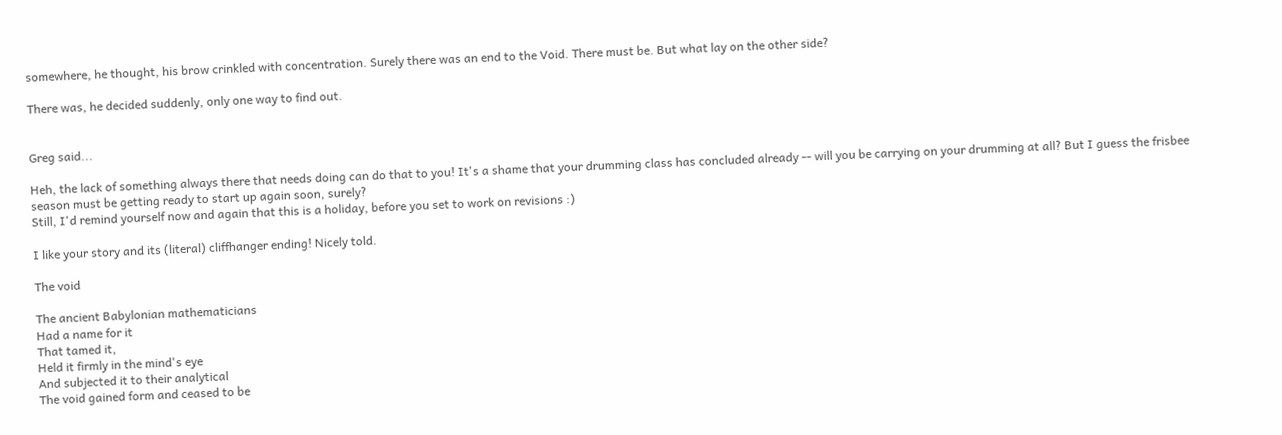somewhere, he thought, his brow crinkled with concentration. Surely there was an end to the Void. There must be. But what lay on the other side?

There was, he decided suddenly, only one way to find out.


Greg said...

Heh, the lack of something always there that needs doing can do that to you! It's a shame that your drumming class has concluded already -- will you be carrying on your drumming at all? But I guess the frisbee season must be getting ready to start up again soon, surely?
Still, I'd remind yourself now and again that this is a holiday, before you set to work on revisions :)

I like your story and its (literal) cliffhanger ending! Nicely told.

The void

The ancient Babylonian mathematicians
Had a name for it
That tamed it,
Held it firmly in the mind's eye
And subjected it to their analytical
The void gained form and ceased to be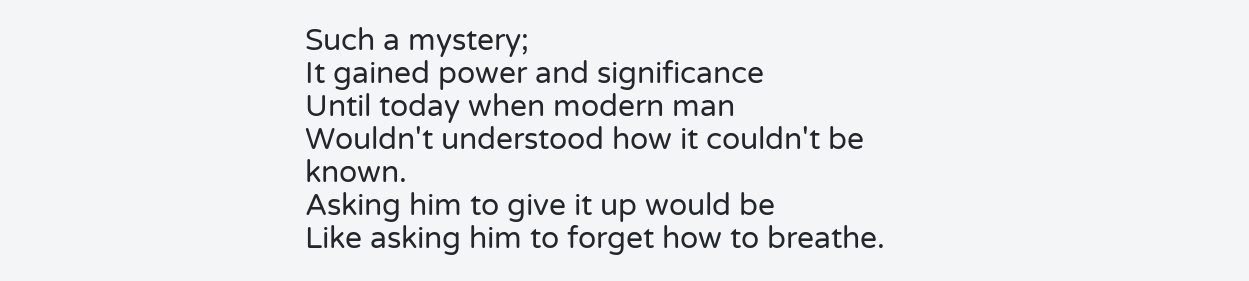Such a mystery;
It gained power and significance
Until today when modern man
Wouldn't understood how it couldn't be known.
Asking him to give it up would be
Like asking him to forget how to breathe.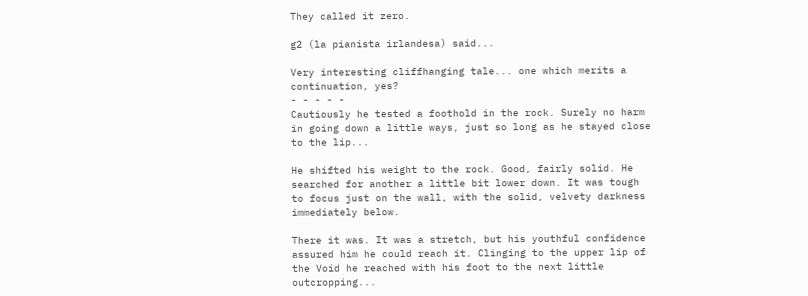They called it zero.

g2 (la pianista irlandesa) said...

Very interesting cliffhanging tale... one which merits a continuation, yes?
- - - - -
Cautiously he tested a foothold in the rock. Surely no harm in going down a little ways, just so long as he stayed close to the lip...

He shifted his weight to the rock. Good, fairly solid. He searched for another a little bit lower down. It was tough to focus just on the wall, with the solid, velvety darkness immediately below.

There it was. It was a stretch, but his youthful confidence assured him he could reach it. Clinging to the upper lip of the Void he reached with his foot to the next little outcropping...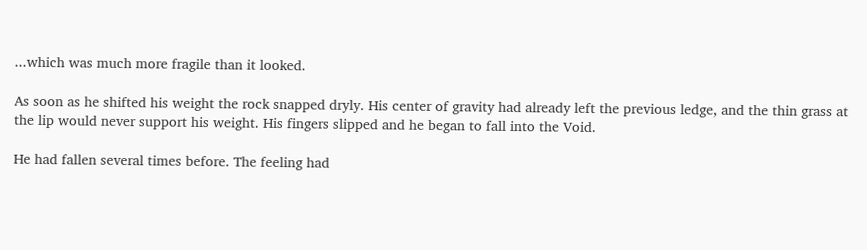...which was much more fragile than it looked.

As soon as he shifted his weight the rock snapped dryly. His center of gravity had already left the previous ledge, and the thin grass at the lip would never support his weight. His fingers slipped and he began to fall into the Void.

He had fallen several times before. The feeling had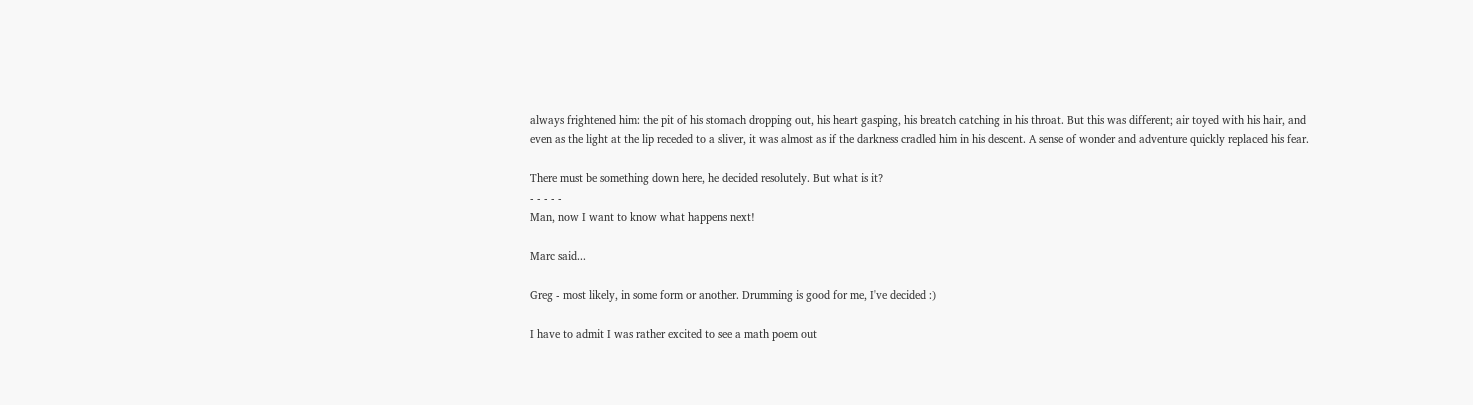always frightened him: the pit of his stomach dropping out, his heart gasping, his breatch catching in his throat. But this was different; air toyed with his hair, and even as the light at the lip receded to a sliver, it was almost as if the darkness cradled him in his descent. A sense of wonder and adventure quickly replaced his fear.

There must be something down here, he decided resolutely. But what is it?
- - - - -
Man, now I want to know what happens next!

Marc said...

Greg - most likely, in some form or another. Drumming is good for me, I've decided :)

I have to admit I was rather excited to see a math poem out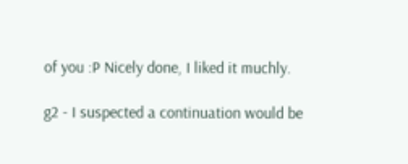of you :P Nicely done, I liked it muchly.

g2 - I suspected a continuation would be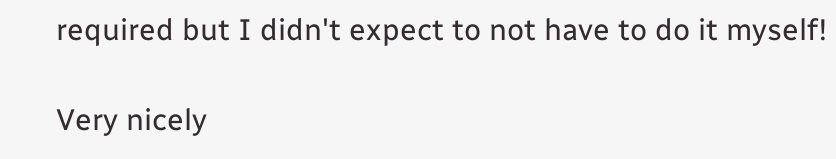required but I didn't expect to not have to do it myself!

Very nicely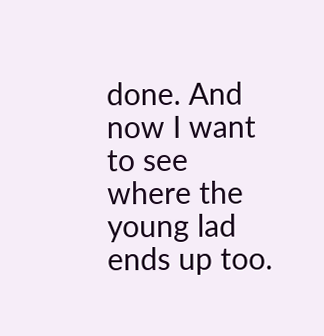done. And now I want to see where the young lad ends up too.